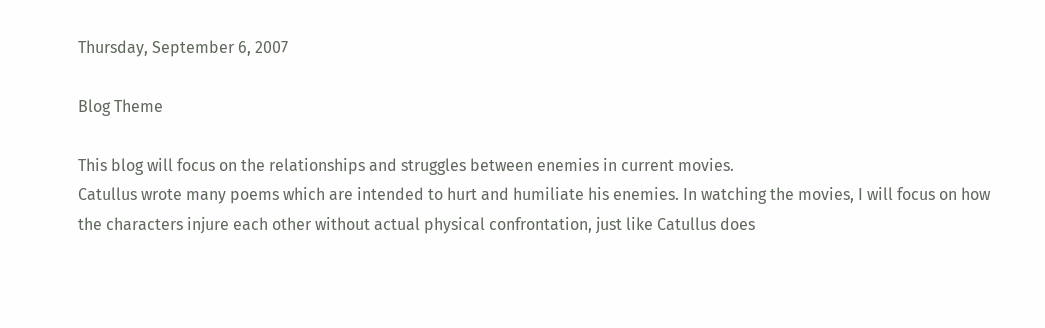Thursday, September 6, 2007

Blog Theme

This blog will focus on the relationships and struggles between enemies in current movies.
Catullus wrote many poems which are intended to hurt and humiliate his enemies. In watching the movies, I will focus on how the characters injure each other without actual physical confrontation, just like Catullus does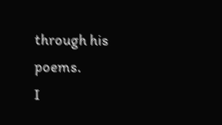through his poems.
I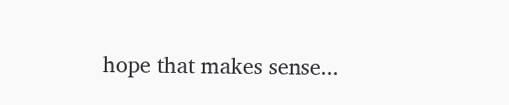hope that makes sense...